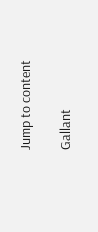Jump to content

Gallant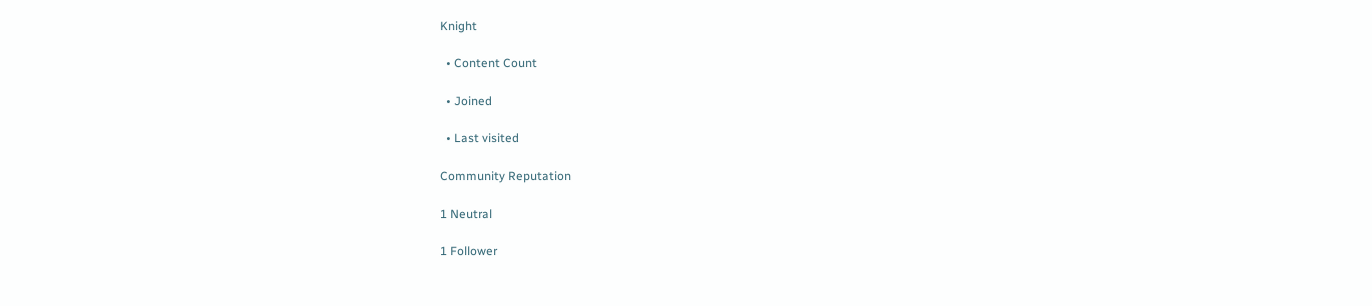Knight

  • Content Count

  • Joined

  • Last visited

Community Reputation

1 Neutral

1 Follower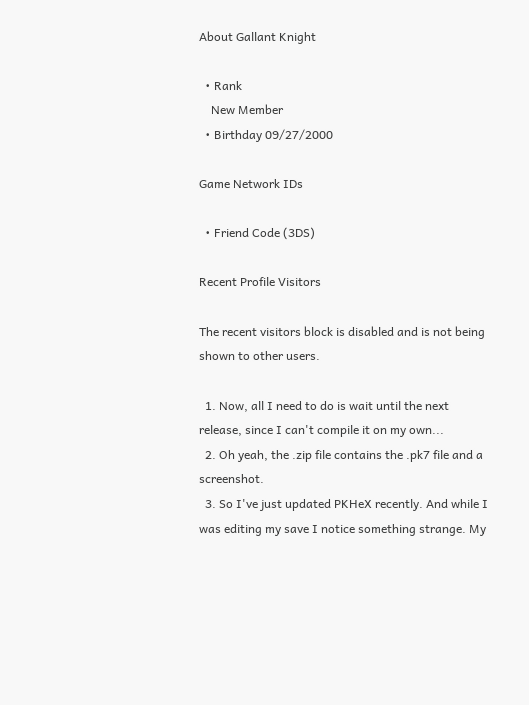About Gallant Knight

  • Rank
    New Member
  • Birthday 09/27/2000

Game Network IDs

  • Friend Code (3DS)

Recent Profile Visitors

The recent visitors block is disabled and is not being shown to other users.

  1. Now, all I need to do is wait until the next release, since I can't compile it on my own...
  2. Oh yeah, the .zip file contains the .pk7 file and a screenshot.
  3. So I've just updated PKHeX recently. And while I was editing my save I notice something strange. My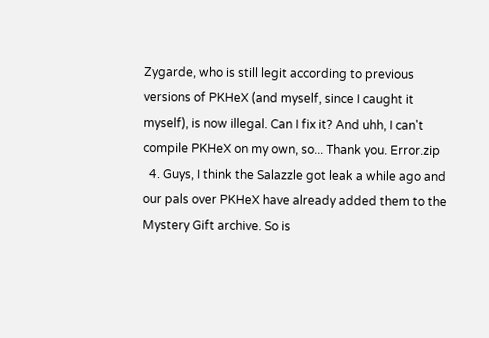Zygarde, who is still legit according to previous versions of PKHeX (and myself, since I caught it myself), is now illegal. Can I fix it? And uhh, I can't compile PKHeX on my own, so... Thank you. Error.zip
  4. Guys, I think the Salazzle got leak a while ago and our pals over PKHeX have already added them to the Mystery Gift archive. So is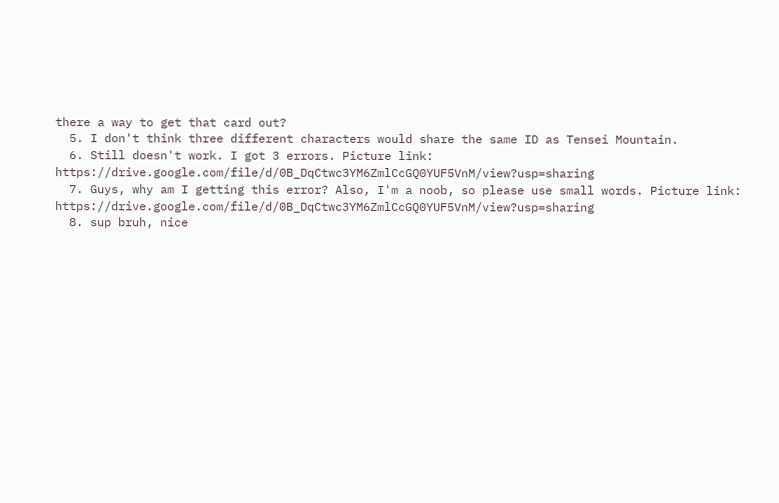there a way to get that card out?
  5. I don't think three different characters would share the same ID as Tensei Mountain.
  6. Still doesn't work. I got 3 errors. Picture link: https://drive.google.com/file/d/0B_DqCtwc3YM6ZmlCcGQ0YUF5VnM/view?usp=sharing
  7. Guys, why am I getting this error? Also, I'm a noob, so please use small words. Picture link: https://drive.google.com/file/d/0B_DqCtwc3YM6ZmlCcGQ0YUF5VnM/view?usp=sharing
  8. sup bruh, nice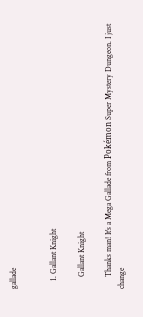gallade


    1. Gallant Knight

      Gallant Knight

      Thanks man! It's a Mega Gallade from Pokémon Super Mystery Dungeon. I just change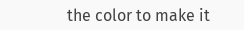the color to make it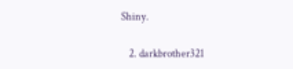Shiny.

    2. darkbrother321